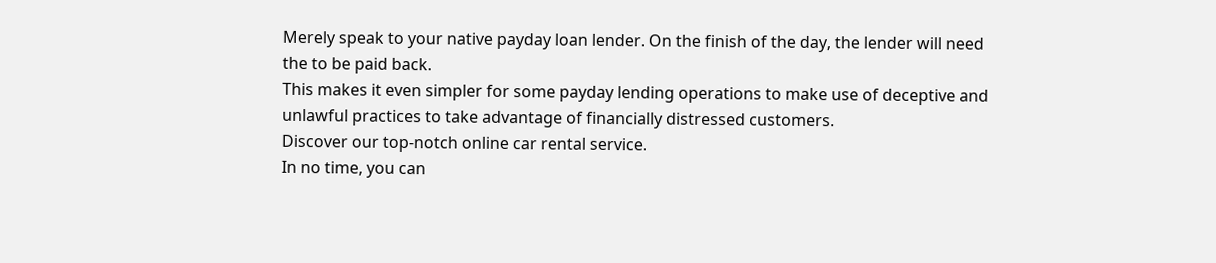Merely speak to your native payday loan lender. On the finish of the day, the lender will need the to be paid back.
This makes it even simpler for some payday lending operations to make use of deceptive and unlawful practices to take advantage of financially distressed customers.
Discover our top-notch online car rental service.
In no time, you can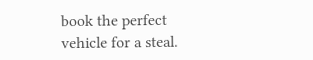book the perfect vehicle for a steal.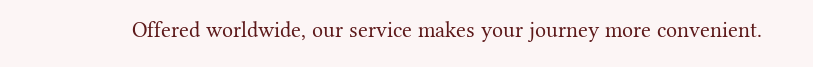Offered worldwide, our service makes your journey more convenient.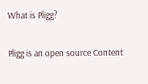What is Pligg?

Pligg is an open source Content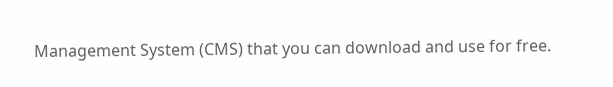Management System (CMS) that you can download and use for free.